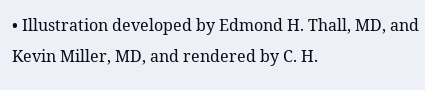• Illustration developed by Edmond H. Thall, MD, and Kevin Miller, MD, and rendered by C. H.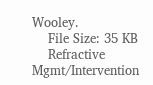Wooley.
    File Size: 35 KB
    Refractive Mgmt/Intervention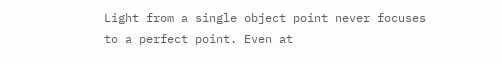Light from a single object point never focuses to a perfect point. Even at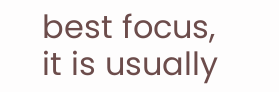best focus, it is usually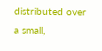distributed over a small,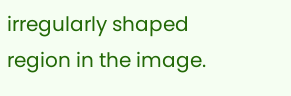irregularly shaped region in the image.